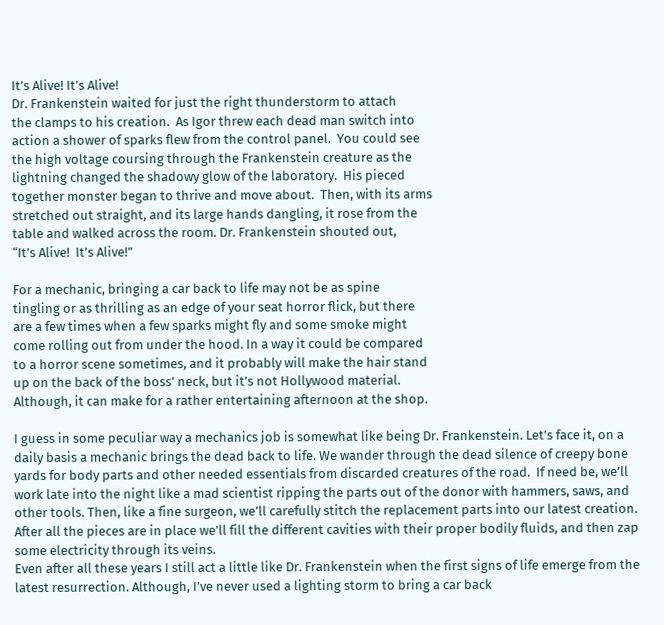It’s Alive! It’s Alive!
Dr. Frankenstein waited for just the right thunderstorm to attach
the clamps to his creation.  As Igor threw each dead man switch into
action a shower of sparks flew from the control panel.  You could see
the high voltage coursing through the Frankenstein creature as the
lightning changed the shadowy glow of the laboratory.  His pieced
together monster began to thrive and move about.  Then, with its arms
stretched out straight, and its large hands dangling, it rose from the
table and walked across the room. Dr. Frankenstein shouted out,
“It’s Alive!  It’s Alive!”

For a mechanic, bringing a car back to life may not be as spine
tingling or as thrilling as an edge of your seat horror flick, but there
are a few times when a few sparks might fly and some smoke might
come rolling out from under the hood. In a way it could be compared
to a horror scene sometimes, and it probably will make the hair stand
up on the back of the boss’ neck, but it’s not Hollywood material.
Although, it can make for a rather entertaining afternoon at the shop.

I guess in some peculiar way a mechanics job is somewhat like being Dr. Frankenstein. Let’s face it, on a daily basis a mechanic brings the dead back to life. We wander through the dead silence of creepy bone yards for body parts and other needed essentials from discarded creatures of the road.  If need be, we’ll work late into the night like a mad scientist ripping the parts out of the donor with hammers, saws, and other tools. Then, like a fine surgeon, we’ll carefully stitch the replacement parts into our latest creation.  After all the pieces are in place we’ll fill the different cavities with their proper bodily fluids, and then zap some electricity through its veins.
Even after all these years I still act a little like Dr. Frankenstein when the first signs of life emerge from the latest resurrection. Although, I’ve never used a lighting storm to bring a car back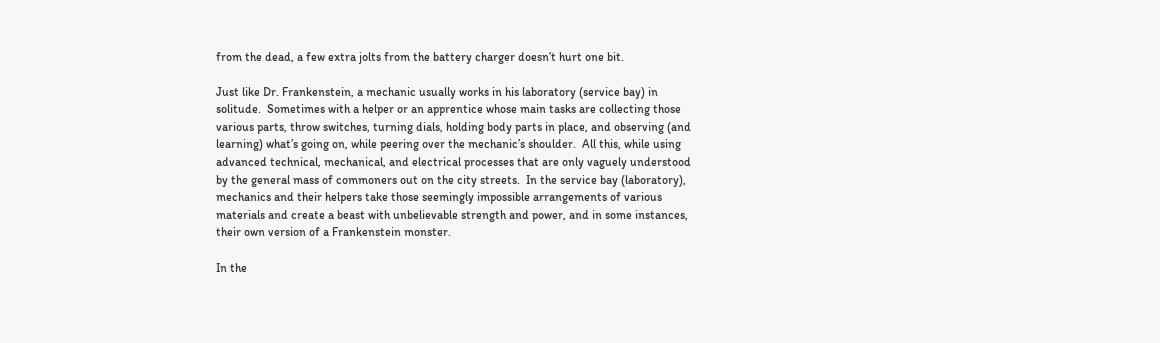from the dead, a few extra jolts from the battery charger doesn’t hurt one bit.

Just like Dr. Frankenstein, a mechanic usually works in his laboratory (service bay) in solitude.  Sometimes with a helper or an apprentice whose main tasks are collecting those various parts, throw switches, turning dials, holding body parts in place, and observing (and learning) what’s going on, while peering over the mechanic’s shoulder.  All this, while using advanced technical, mechanical, and electrical processes that are only vaguely understood by the general mass of commoners out on the city streets.  In the service bay (laboratory), mechanics and their helpers take those seemingly impossible arrangements of various materials and create a beast with unbelievable strength and power, and in some instances, their own version of a Frankenstein monster.

In the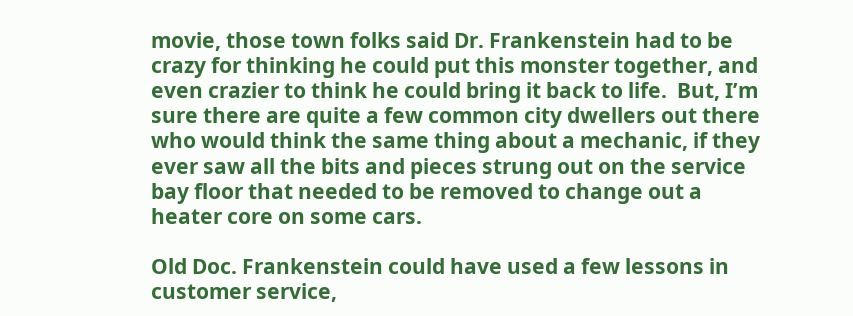movie, those town folks said Dr. Frankenstein had to be crazy for thinking he could put this monster together, and even crazier to think he could bring it back to life.  But, I’m sure there are quite a few common city dwellers out there who would think the same thing about a mechanic, if they ever saw all the bits and pieces strung out on the service bay floor that needed to be removed to change out a heater core on some cars.

Old Doc. Frankenstein could have used a few lessons in customer service,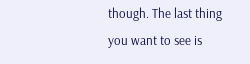though. The last thing you want to see is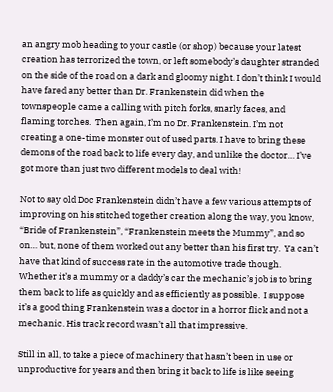an angry mob heading to your castle (or shop) because your latest creation has terrorized the town, or left somebody’s daughter stranded on the side of the road on a dark and gloomy night. I don’t think I would have fared any better than Dr. Frankenstein did when the townspeople came a calling with pitch forks, snarly faces, and flaming torches.  Then again, I’m no Dr. Frankenstein. I’m not creating a one-time monster out of used parts. I have to bring these demons of the road back to life every day, and unlike the doctor… I’ve got more than just two different models to deal with!

Not to say old Doc Frankenstein didn’t have a few various attempts of improving on his stitched together creation along the way, you know, “Bride of Frankenstein”, “Frankenstein meets the Mummy”, and so on… but, none of them worked out any better than his first try.  Ya can’t have that kind of success rate in the automotive trade though.  Whether it’s a mummy or a daddy’s car the mechanic’s job is to bring them back to life as quickly and as efficiently as possible.  I suppose it’s a good thing Frankenstein was a doctor in a horror flick and not a mechanic. His track record wasn’t all that impressive.

Still in all, to take a piece of machinery that hasn’t been in use or unproductive for years and then bring it back to life is like seeing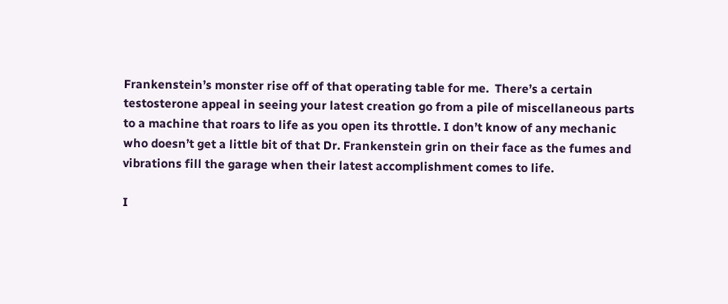Frankenstein’s monster rise off of that operating table for me.  There’s a certain testosterone appeal in seeing your latest creation go from a pile of miscellaneous parts to a machine that roars to life as you open its throttle. I don’t know of any mechanic who doesn’t get a little bit of that Dr. Frankenstein grin on their face as the fumes and vibrations fill the garage when their latest accomplishment comes to life.

I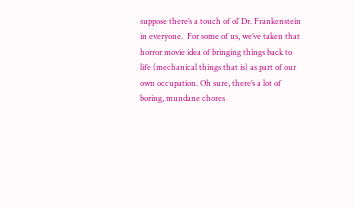suppose there’s a touch of ol’ Dr. Frankenstein in everyone.  For some of us, we’ve taken that horror movie idea of bringing things back to life (mechanical things that is) as part of our own occupation. Oh sure, there’s a lot of boring, mundane chores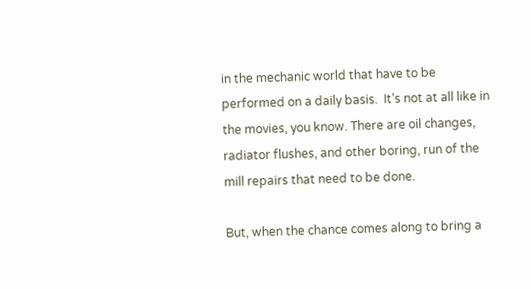in the mechanic world that have to be performed on a daily basis.  It’s not at all like in the movies, you know. There are oil changes, radiator flushes, and other boring, run of the mill repairs that need to be done.

But, when the chance comes along to bring a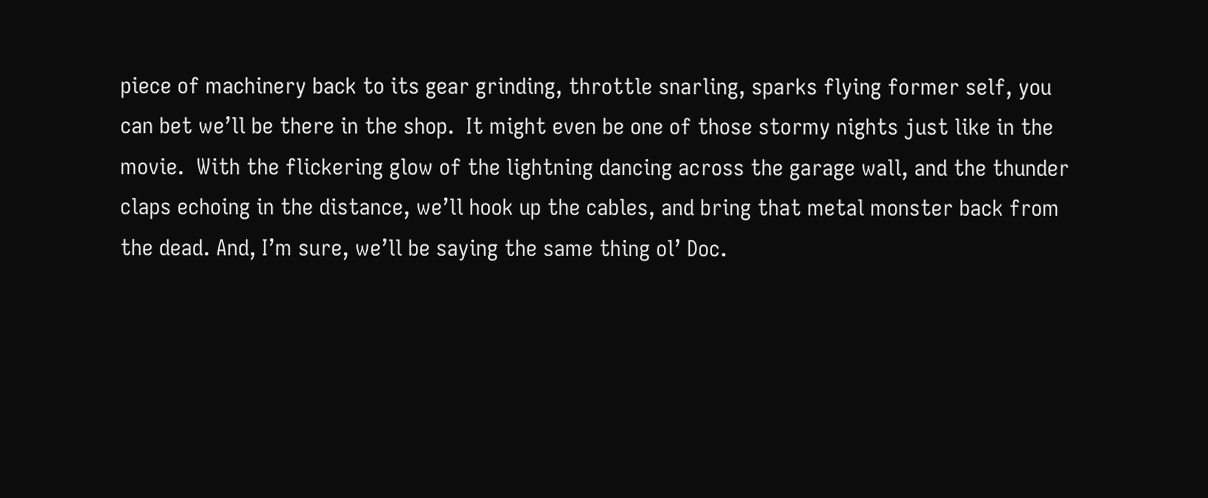piece of machinery back to its gear grinding, throttle snarling, sparks flying former self, you can bet we’ll be there in the shop.  It might even be one of those stormy nights just like in the movie.  With the flickering glow of the lightning dancing across the garage wall, and the thunder claps echoing in the distance, we’ll hook up the cables, and bring that metal monster back from the dead. And, I’m sure, we’ll be saying the same thing ol’ Doc.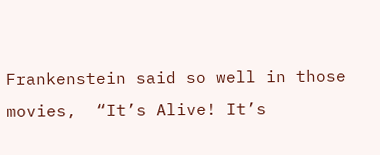Frankenstein said so well in those movies,  “It’s Alive! It’s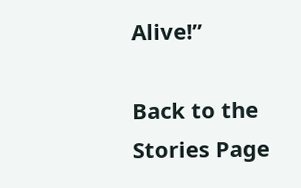Alive!”

Back to the Stories Page